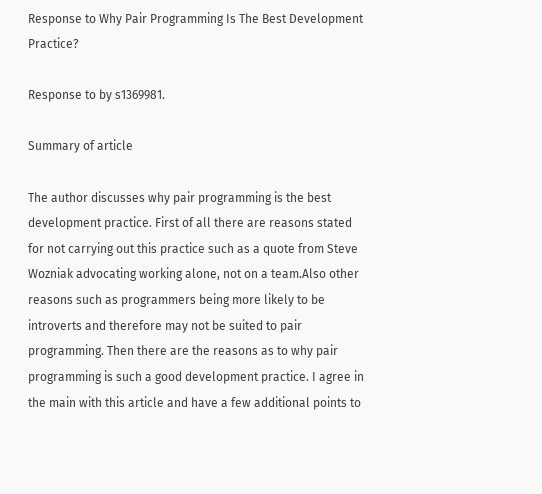Response to Why Pair Programming Is The Best Development Practice?

Response to by s1369981.

Summary of article

The author discusses why pair programming is the best development practice. First of all there are reasons stated for not carrying out this practice such as a quote from Steve Wozniak advocating working alone, not on a team.Also other reasons such as programmers being more likely to be introverts and therefore may not be suited to pair programming. Then there are the reasons as to why pair programming is such a good development practice. I agree in the main with this article and have a few additional points to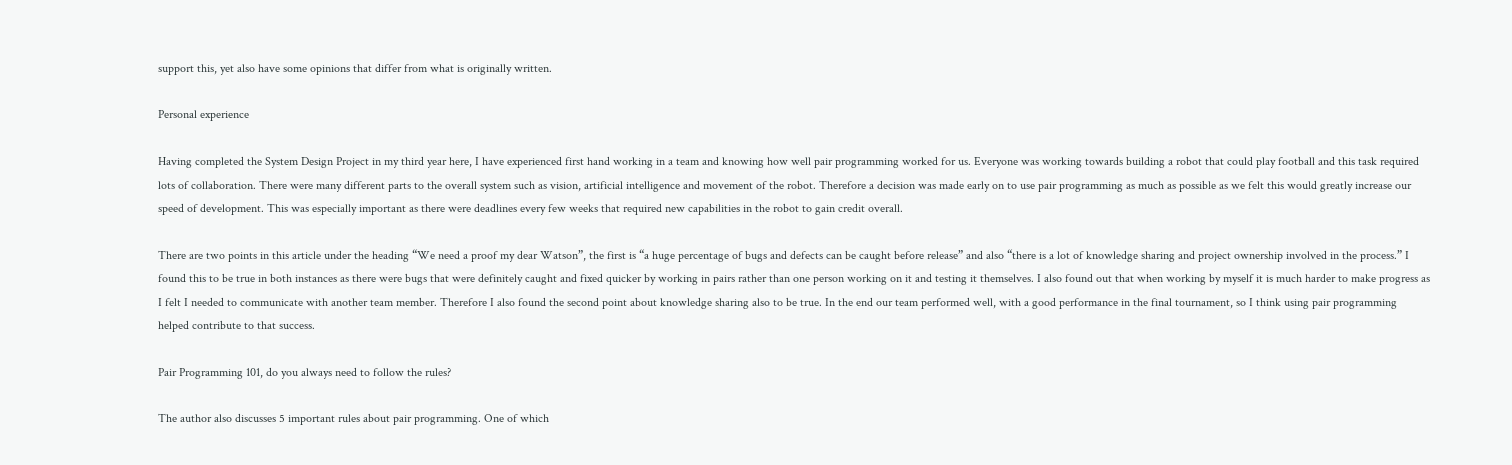support this, yet also have some opinions that differ from what is originally written.

Personal experience

Having completed the System Design Project in my third year here, I have experienced first hand working in a team and knowing how well pair programming worked for us. Everyone was working towards building a robot that could play football and this task required lots of collaboration. There were many different parts to the overall system such as vision, artificial intelligence and movement of the robot. Therefore a decision was made early on to use pair programming as much as possible as we felt this would greatly increase our speed of development. This was especially important as there were deadlines every few weeks that required new capabilities in the robot to gain credit overall.

There are two points in this article under the heading “We need a proof my dear Watson”, the first is “a huge percentage of bugs and defects can be caught before release” and also “there is a lot of knowledge sharing and project ownership involved in the process.” I found this to be true in both instances as there were bugs that were definitely caught and fixed quicker by working in pairs rather than one person working on it and testing it themselves. I also found out that when working by myself it is much harder to make progress as I felt I needed to communicate with another team member. Therefore I also found the second point about knowledge sharing also to be true. In the end our team performed well, with a good performance in the final tournament, so I think using pair programming helped contribute to that success.

Pair Programming 101, do you always need to follow the rules?

The author also discusses 5 important rules about pair programming. One of which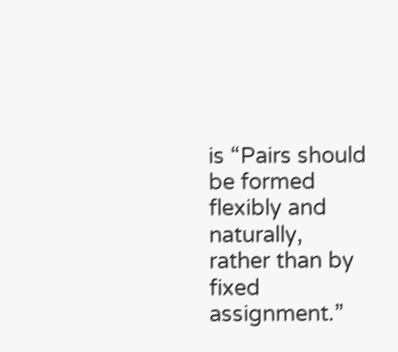is “Pairs should be formed flexibly and naturally, rather than by fixed assignment.”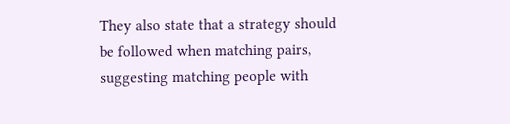They also state that a strategy should be followed when matching pairs, suggesting matching people with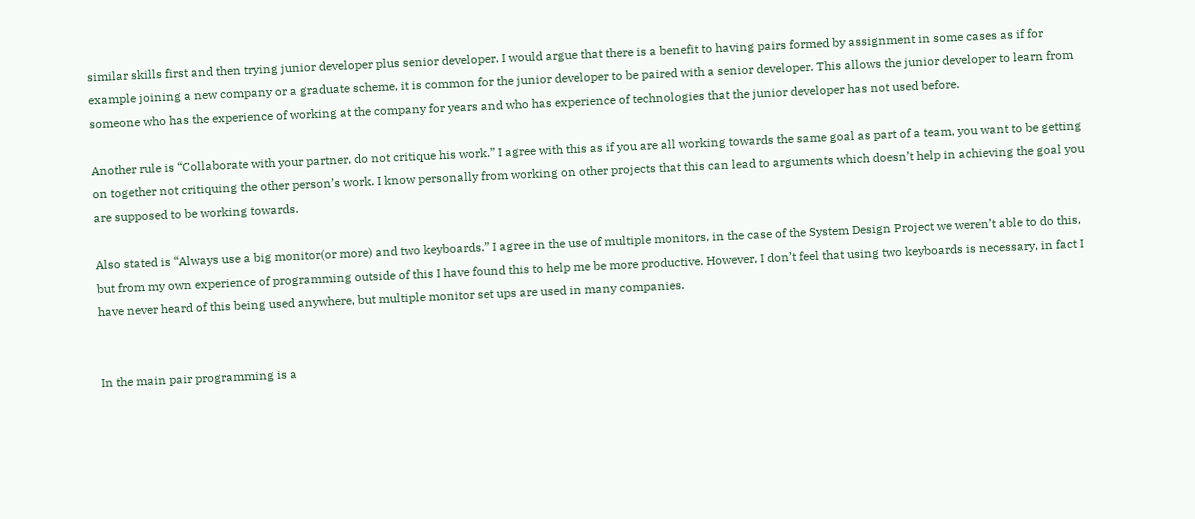similar skills first and then trying junior developer plus senior developer. I would argue that there is a benefit to having pairs formed by assignment in some cases as if for example joining a new company or a graduate scheme, it is common for the junior developer to be paired with a senior developer. This allows the junior developer to learn from someone who has the experience of working at the company for years and who has experience of technologies that the junior developer has not used before.

Another rule is “Collaborate with your partner, do not critique his work.” I agree with this as if you are all working towards the same goal as part of a team, you want to be getting on together not critiquing the other person’s work. I know personally from working on other projects that this can lead to arguments which doesn’t help in achieving the goal you are supposed to be working towards.

Also stated is “Always use a big monitor(or more) and two keyboards.” I agree in the use of multiple monitors, in the case of the System Design Project we weren’t able to do this, but from my own experience of programming outside of this I have found this to help me be more productive. However, I don’t feel that using two keyboards is necessary, in fact I have never heard of this being used anywhere, but multiple monitor set ups are used in many companies.


In the main pair programming is a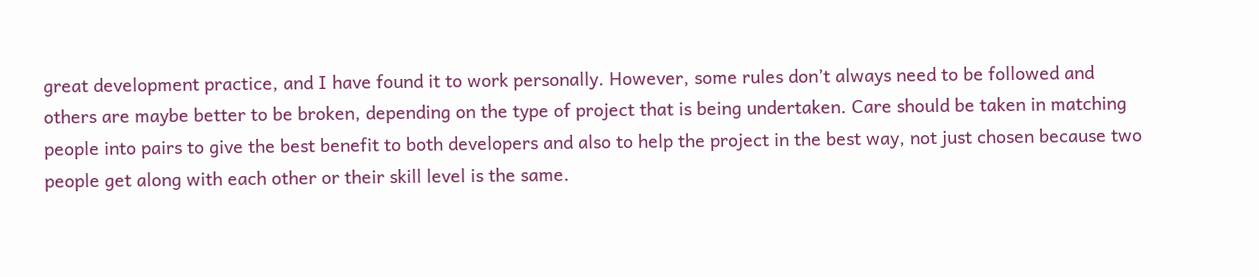great development practice, and I have found it to work personally. However, some rules don’t always need to be followed and others are maybe better to be broken, depending on the type of project that is being undertaken. Care should be taken in matching people into pairs to give the best benefit to both developers and also to help the project in the best way, not just chosen because two people get along with each other or their skill level is the same.